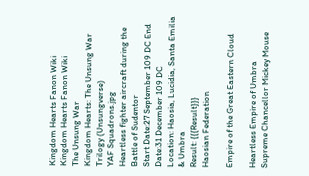Kingdom Hearts Fanon Wiki
Kingdom Hearts Fanon Wiki
The Unsung War
Kingdom Hearts: The Unsung War Trilogy (Unsungverse)
YAF Squadrons.jpg
Heartless fighter aircraft during the Battle of Sudentor
Start Date:27 September 109 DC End Date:31 December 109 DC
Location: Haosia, Lucidia, Santa Emilia & Umbra
Result: {{{Result}}}
Haosian Federation

Empire of the Great Eastern Cloud

Heartless Empire of Umbra
Supreme Chancellor Mickey Mouse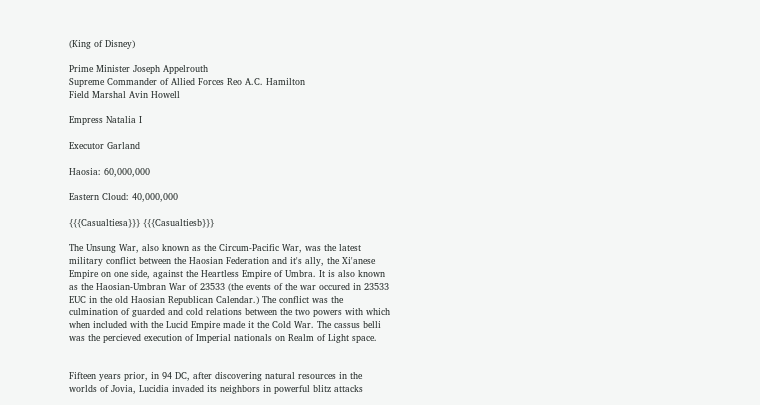(King of Disney)

Prime Minister Joseph Appelrouth
Supreme Commander of Allied Forces Reo A.C. Hamilton
Field Marshal Avin Howell

Empress Natalia I

Executor Garland

Haosia: 60,000,000

Eastern Cloud: 40,000,000

{{{Casualtiesa}}} {{{Casualtiesb}}}

The Unsung War, also known as the Circum-Pacific War, was the latest military conflict between the Haosian Federation and it's ally, the Xi'anese Empire on one side, against the Heartless Empire of Umbra. It is also known as the Haosian-Umbran War of 23533 (the events of the war occured in 23533 EUC in the old Haosian Republican Calendar.) The conflict was the culmination of guarded and cold relations between the two powers with which when included with the Lucid Empire made it the Cold War. The cassus belli was the percieved execution of Imperial nationals on Realm of Light space.


Fifteen years prior, in 94 DC, after discovering natural resources in the worlds of Jovia, Lucidia invaded its neighbors in powerful blitz attacks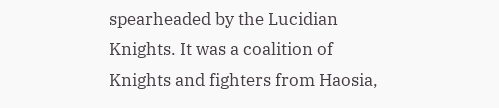spearheaded by the Lucidian Knights. It was a coalition of Knights and fighters from Haosia,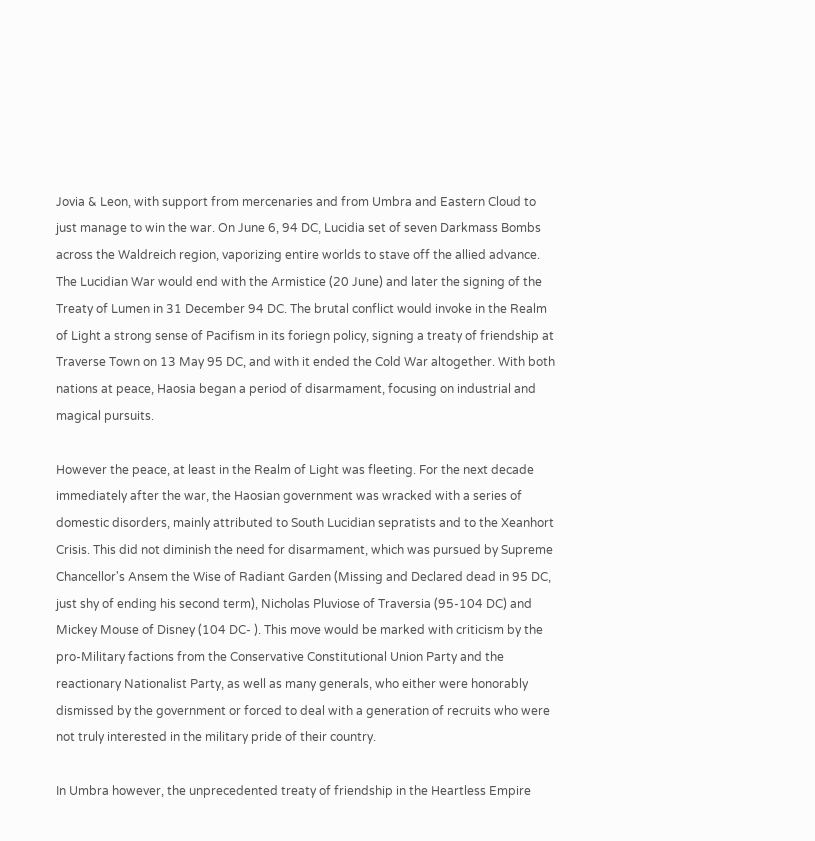Jovia & Leon, with support from mercenaries and from Umbra and Eastern Cloud to just manage to win the war. On June 6, 94 DC, Lucidia set of seven Darkmass Bombs across the Waldreich region, vaporizing entire worlds to stave off the allied advance. The Lucidian War would end with the Armistice (20 June) and later the signing of the Treaty of Lumen in 31 December 94 DC. The brutal conflict would invoke in the Realm of Light a strong sense of Pacifism in its foriegn policy, signing a treaty of friendship at Traverse Town on 13 May 95 DC, and with it ended the Cold War altogether. With both nations at peace, Haosia began a period of disarmament, focusing on industrial and magical pursuits.

However the peace, at least in the Realm of Light was fleeting. For the next decade immediately after the war, the Haosian government was wracked with a series of domestic disorders, mainly attributed to South Lucidian sepratists and to the Xeanhort Crisis. This did not diminish the need for disarmament, which was pursued by Supreme Chancellor's Ansem the Wise of Radiant Garden (Missing and Declared dead in 95 DC, just shy of ending his second term), Nicholas Pluviose of Traversia (95-104 DC) and Mickey Mouse of Disney (104 DC- ). This move would be marked with criticism by the pro-Military factions from the Conservative Constitutional Union Party and the reactionary Nationalist Party, as well as many generals, who either were honorably dismissed by the government or forced to deal with a generation of recruits who were not truly interested in the military pride of their country.

In Umbra however, the unprecedented treaty of friendship in the Heartless Empire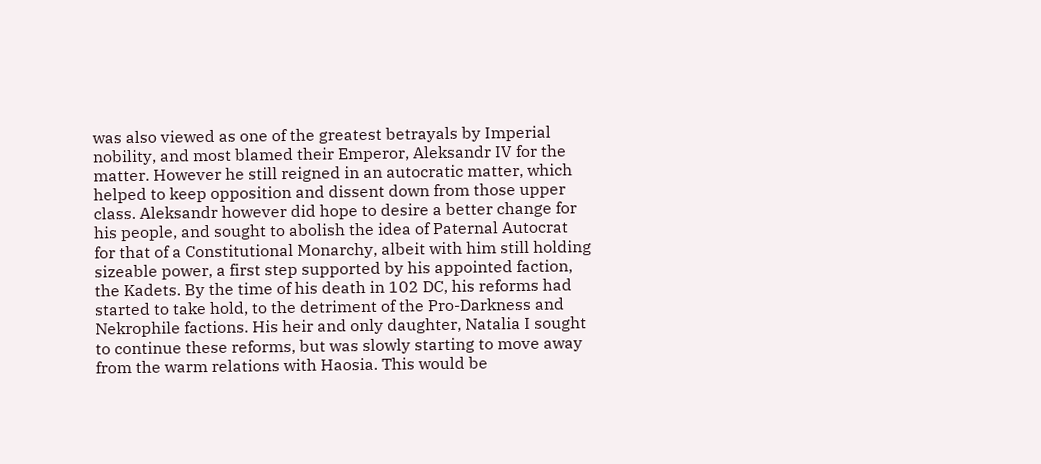was also viewed as one of the greatest betrayals by Imperial nobility, and most blamed their Emperor, Aleksandr IV for the matter. However he still reigned in an autocratic matter, which helped to keep opposition and dissent down from those upper class. Aleksandr however did hope to desire a better change for his people, and sought to abolish the idea of Paternal Autocrat for that of a Constitutional Monarchy, albeit with him still holding sizeable power, a first step supported by his appointed faction, the Kadets. By the time of his death in 102 DC, his reforms had started to take hold, to the detriment of the Pro-Darkness and Nekrophile factions. His heir and only daughter, Natalia I sought to continue these reforms, but was slowly starting to move away from the warm relations with Haosia. This would be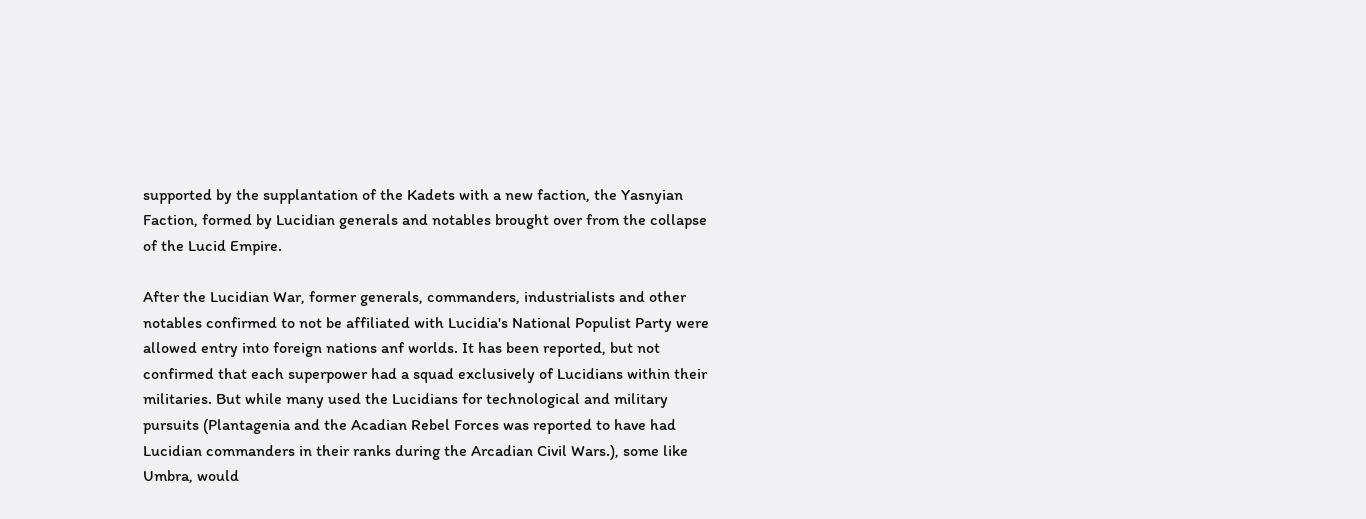supported by the supplantation of the Kadets with a new faction, the Yasnyian Faction, formed by Lucidian generals and notables brought over from the collapse of the Lucid Empire.

After the Lucidian War, former generals, commanders, industrialists and other notables confirmed to not be affiliated with Lucidia's National Populist Party were allowed entry into foreign nations anf worlds. It has been reported, but not confirmed that each superpower had a squad exclusively of Lucidians within their militaries. But while many used the Lucidians for technological and military pursuits (Plantagenia and the Acadian Rebel Forces was reported to have had Lucidian commanders in their ranks during the Arcadian Civil Wars.), some like Umbra, would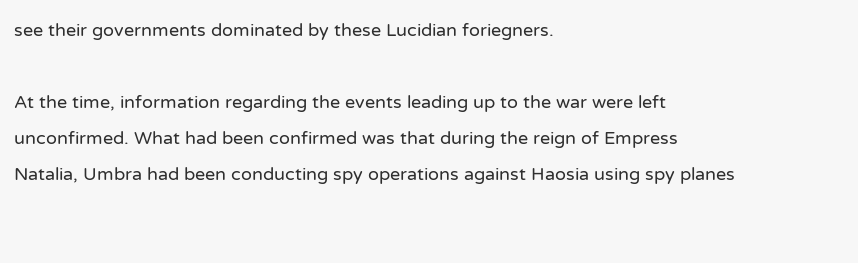see their governments dominated by these Lucidian foriegners.

At the time, information regarding the events leading up to the war were left unconfirmed. What had been confirmed was that during the reign of Empress Natalia, Umbra had been conducting spy operations against Haosia using spy planes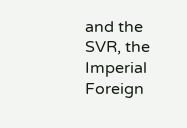and the SVR, the Imperial Foreign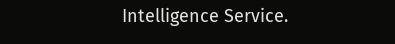Intelligence Service.